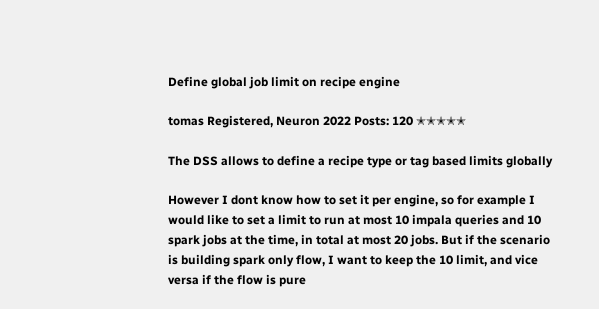Define global job limit on recipe engine

tomas Registered, Neuron 2022 Posts: 120 ✭✭✭✭✭

The DSS allows to define a recipe type or tag based limits globally

However I dont know how to set it per engine, so for example I would like to set a limit to run at most 10 impala queries and 10 spark jobs at the time, in total at most 20 jobs. But if the scenario is building spark only flow, I want to keep the 10 limit, and vice versa if the flow is pure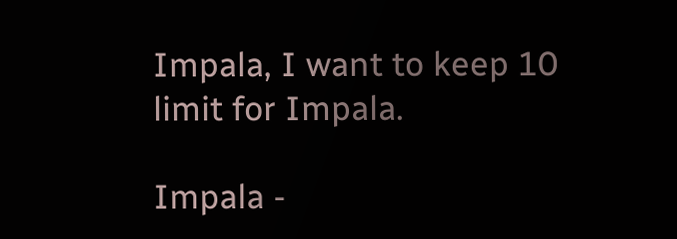Impala, I want to keep 10 limit for Impala.

Impala -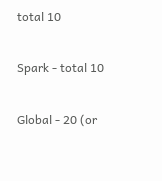total 10

Spark - total 10

Global - 20 (or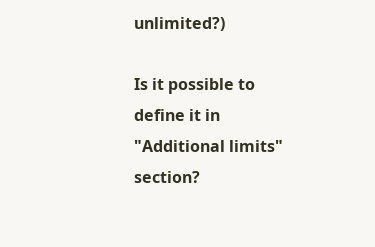unlimited?)

Is it possible to define it in "Additional limits" section?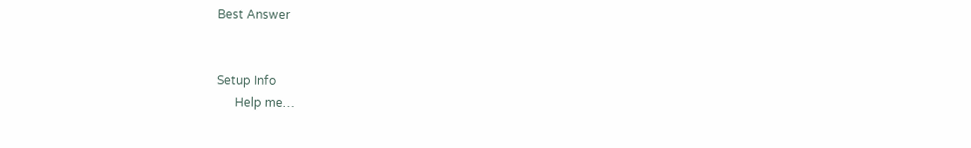Best Answer


Setup Info
      Help me…